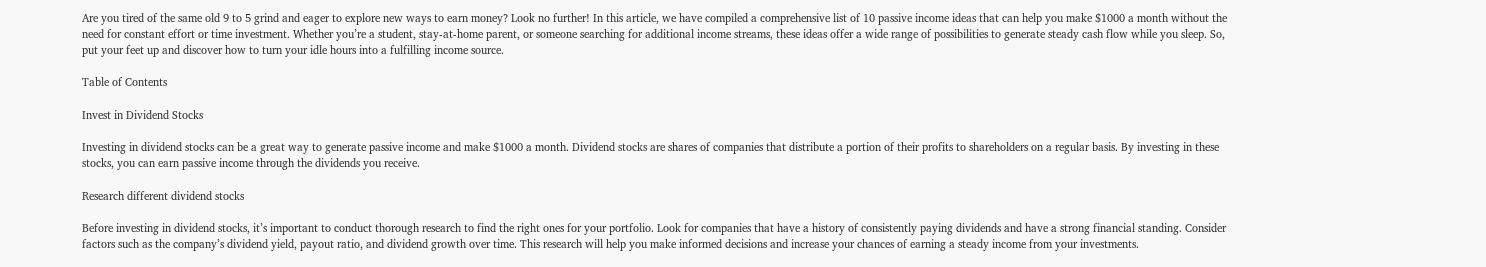Are you tired of the same old 9 to 5 grind and eager to explore new ways to earn money? Look no further! In this article, we have compiled a comprehensive list of 10 passive income ideas that can help you make $1000 a month without the need for constant effort or time investment. Whether you’re a student, stay-at-home parent, or someone searching for additional income streams, these ideas offer a wide range of possibilities to generate steady cash flow while you sleep. So, put your feet up and discover how to turn your idle hours into a fulfilling income source.

Table of Contents

Invest in Dividend Stocks

Investing in dividend stocks can be a great way to generate passive income and make $1000 a month. Dividend stocks are shares of companies that distribute a portion of their profits to shareholders on a regular basis. By investing in these stocks, you can earn passive income through the dividends you receive.

Research different dividend stocks

Before investing in dividend stocks, it’s important to conduct thorough research to find the right ones for your portfolio. Look for companies that have a history of consistently paying dividends and have a strong financial standing. Consider factors such as the company’s dividend yield, payout ratio, and dividend growth over time. This research will help you make informed decisions and increase your chances of earning a steady income from your investments.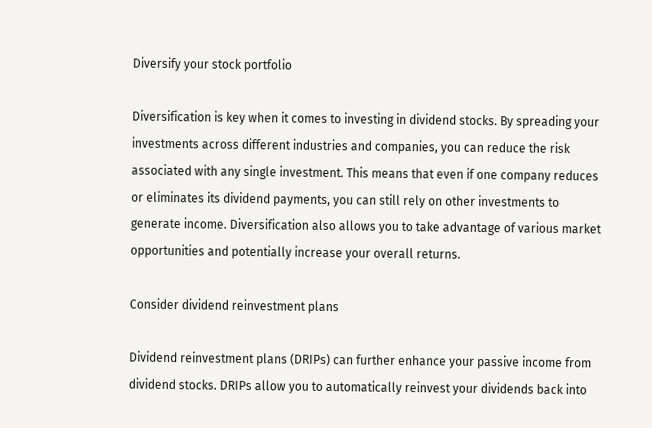Diversify your stock portfolio

Diversification is key when it comes to investing in dividend stocks. By spreading your investments across different industries and companies, you can reduce the risk associated with any single investment. This means that even if one company reduces or eliminates its dividend payments, you can still rely on other investments to generate income. Diversification also allows you to take advantage of various market opportunities and potentially increase your overall returns.

Consider dividend reinvestment plans

Dividend reinvestment plans (DRIPs) can further enhance your passive income from dividend stocks. DRIPs allow you to automatically reinvest your dividends back into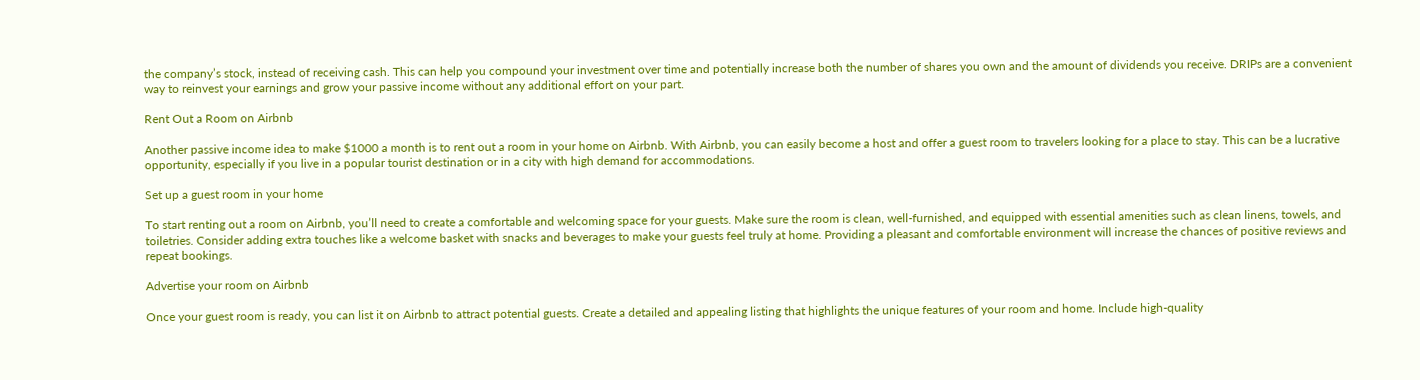the company’s stock, instead of receiving cash. This can help you compound your investment over time and potentially increase both the number of shares you own and the amount of dividends you receive. DRIPs are a convenient way to reinvest your earnings and grow your passive income without any additional effort on your part.

Rent Out a Room on Airbnb

Another passive income idea to make $1000 a month is to rent out a room in your home on Airbnb. With Airbnb, you can easily become a host and offer a guest room to travelers looking for a place to stay. This can be a lucrative opportunity, especially if you live in a popular tourist destination or in a city with high demand for accommodations.

Set up a guest room in your home

To start renting out a room on Airbnb, you’ll need to create a comfortable and welcoming space for your guests. Make sure the room is clean, well-furnished, and equipped with essential amenities such as clean linens, towels, and toiletries. Consider adding extra touches like a welcome basket with snacks and beverages to make your guests feel truly at home. Providing a pleasant and comfortable environment will increase the chances of positive reviews and repeat bookings.

Advertise your room on Airbnb

Once your guest room is ready, you can list it on Airbnb to attract potential guests. Create a detailed and appealing listing that highlights the unique features of your room and home. Include high-quality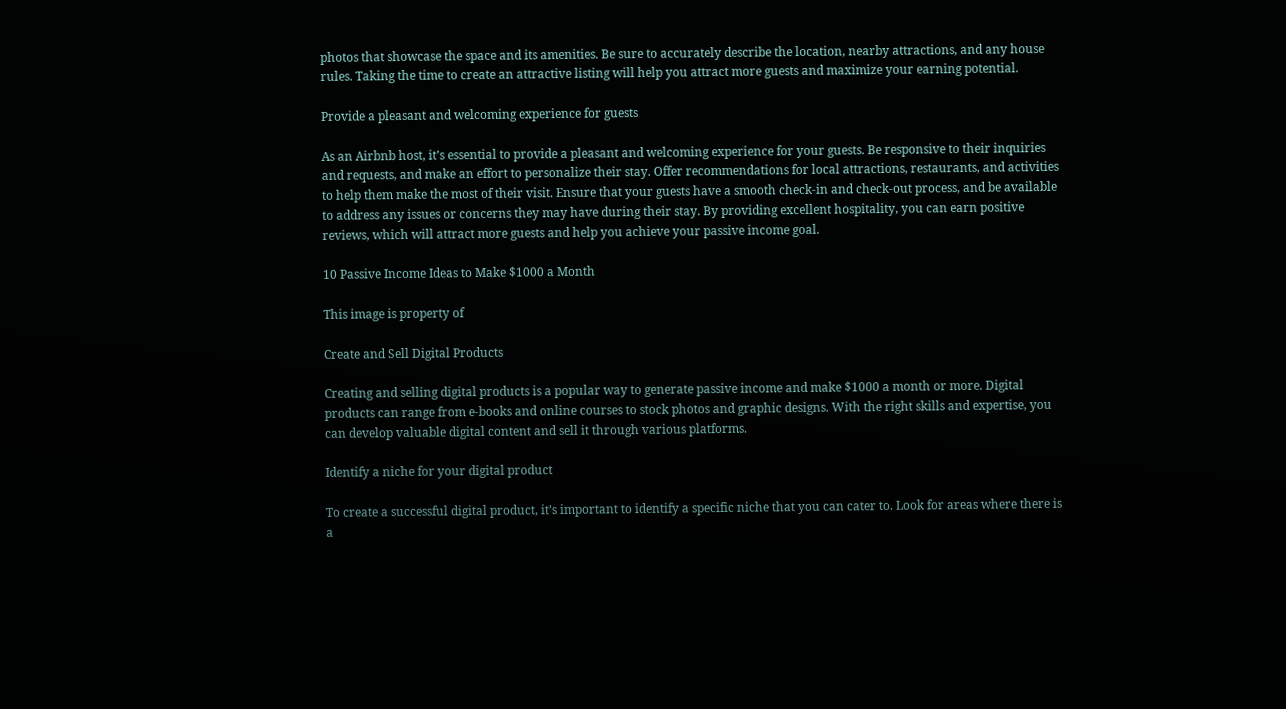photos that showcase the space and its amenities. Be sure to accurately describe the location, nearby attractions, and any house rules. Taking the time to create an attractive listing will help you attract more guests and maximize your earning potential.

Provide a pleasant and welcoming experience for guests

As an Airbnb host, it’s essential to provide a pleasant and welcoming experience for your guests. Be responsive to their inquiries and requests, and make an effort to personalize their stay. Offer recommendations for local attractions, restaurants, and activities to help them make the most of their visit. Ensure that your guests have a smooth check-in and check-out process, and be available to address any issues or concerns they may have during their stay. By providing excellent hospitality, you can earn positive reviews, which will attract more guests and help you achieve your passive income goal.

10 Passive Income Ideas to Make $1000 a Month

This image is property of

Create and Sell Digital Products

Creating and selling digital products is a popular way to generate passive income and make $1000 a month or more. Digital products can range from e-books and online courses to stock photos and graphic designs. With the right skills and expertise, you can develop valuable digital content and sell it through various platforms.

Identify a niche for your digital product

To create a successful digital product, it’s important to identify a specific niche that you can cater to. Look for areas where there is a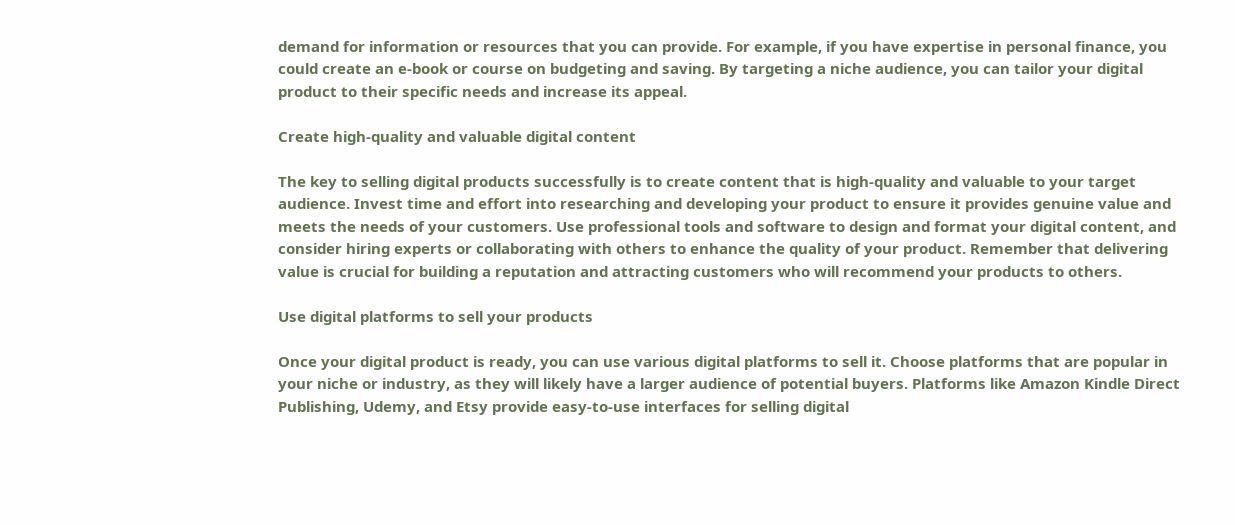demand for information or resources that you can provide. For example, if you have expertise in personal finance, you could create an e-book or course on budgeting and saving. By targeting a niche audience, you can tailor your digital product to their specific needs and increase its appeal.

Create high-quality and valuable digital content

The key to selling digital products successfully is to create content that is high-quality and valuable to your target audience. Invest time and effort into researching and developing your product to ensure it provides genuine value and meets the needs of your customers. Use professional tools and software to design and format your digital content, and consider hiring experts or collaborating with others to enhance the quality of your product. Remember that delivering value is crucial for building a reputation and attracting customers who will recommend your products to others.

Use digital platforms to sell your products

Once your digital product is ready, you can use various digital platforms to sell it. Choose platforms that are popular in your niche or industry, as they will likely have a larger audience of potential buyers. Platforms like Amazon Kindle Direct Publishing, Udemy, and Etsy provide easy-to-use interfaces for selling digital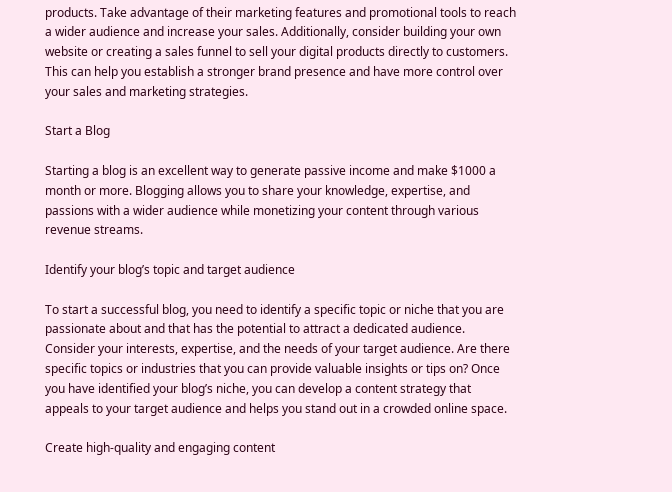products. Take advantage of their marketing features and promotional tools to reach a wider audience and increase your sales. Additionally, consider building your own website or creating a sales funnel to sell your digital products directly to customers. This can help you establish a stronger brand presence and have more control over your sales and marketing strategies.

Start a Blog

Starting a blog is an excellent way to generate passive income and make $1000 a month or more. Blogging allows you to share your knowledge, expertise, and passions with a wider audience while monetizing your content through various revenue streams.

Identify your blog’s topic and target audience

To start a successful blog, you need to identify a specific topic or niche that you are passionate about and that has the potential to attract a dedicated audience. Consider your interests, expertise, and the needs of your target audience. Are there specific topics or industries that you can provide valuable insights or tips on? Once you have identified your blog’s niche, you can develop a content strategy that appeals to your target audience and helps you stand out in a crowded online space.

Create high-quality and engaging content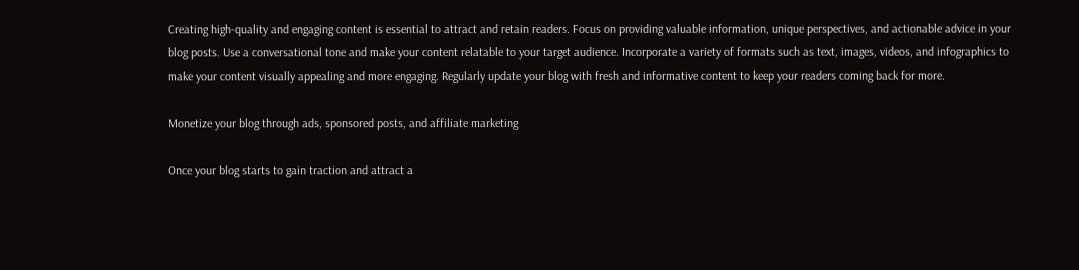Creating high-quality and engaging content is essential to attract and retain readers. Focus on providing valuable information, unique perspectives, and actionable advice in your blog posts. Use a conversational tone and make your content relatable to your target audience. Incorporate a variety of formats such as text, images, videos, and infographics to make your content visually appealing and more engaging. Regularly update your blog with fresh and informative content to keep your readers coming back for more.

Monetize your blog through ads, sponsored posts, and affiliate marketing

Once your blog starts to gain traction and attract a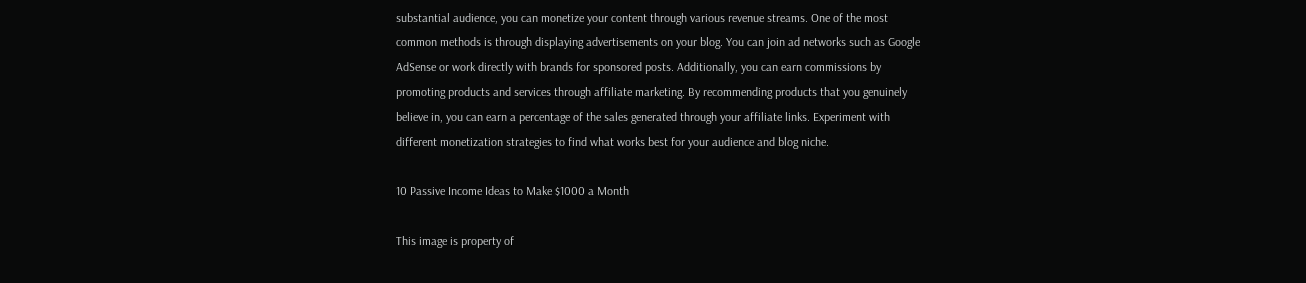substantial audience, you can monetize your content through various revenue streams. One of the most common methods is through displaying advertisements on your blog. You can join ad networks such as Google AdSense or work directly with brands for sponsored posts. Additionally, you can earn commissions by promoting products and services through affiliate marketing. By recommending products that you genuinely believe in, you can earn a percentage of the sales generated through your affiliate links. Experiment with different monetization strategies to find what works best for your audience and blog niche.

10 Passive Income Ideas to Make $1000 a Month

This image is property of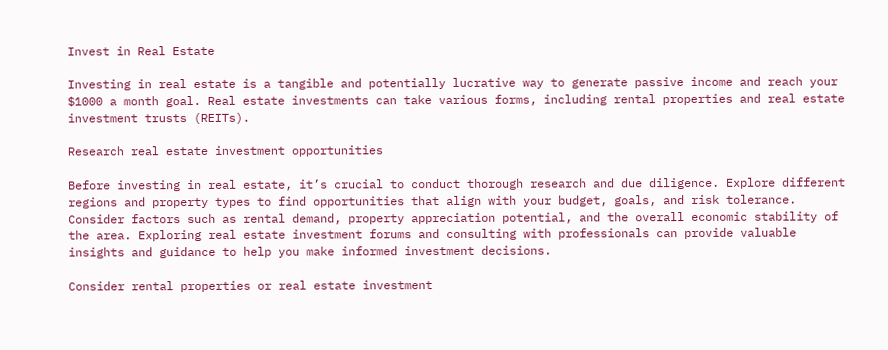Invest in Real Estate

Investing in real estate is a tangible and potentially lucrative way to generate passive income and reach your $1000 a month goal. Real estate investments can take various forms, including rental properties and real estate investment trusts (REITs).

Research real estate investment opportunities

Before investing in real estate, it’s crucial to conduct thorough research and due diligence. Explore different regions and property types to find opportunities that align with your budget, goals, and risk tolerance. Consider factors such as rental demand, property appreciation potential, and the overall economic stability of the area. Exploring real estate investment forums and consulting with professionals can provide valuable insights and guidance to help you make informed investment decisions.

Consider rental properties or real estate investment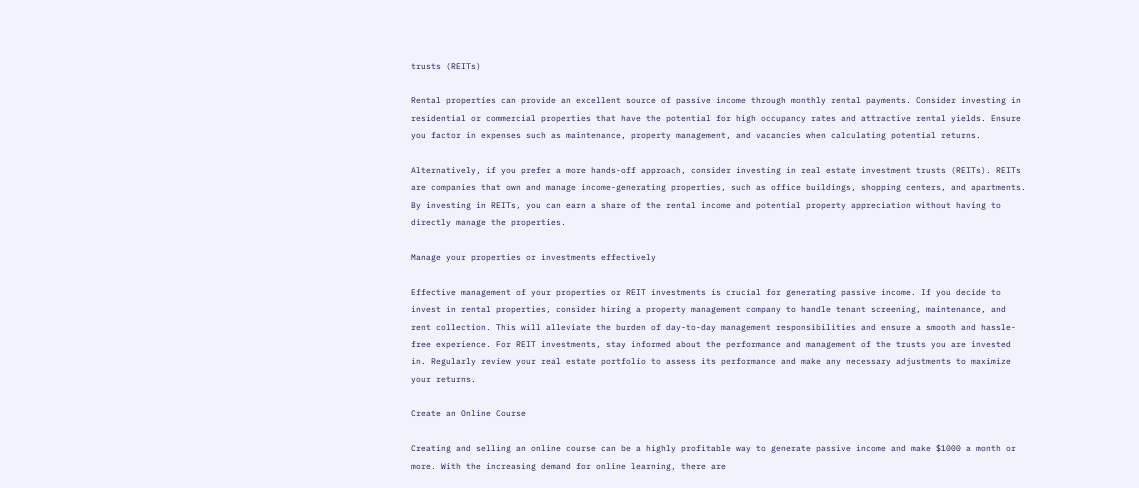trusts (REITs)

Rental properties can provide an excellent source of passive income through monthly rental payments. Consider investing in residential or commercial properties that have the potential for high occupancy rates and attractive rental yields. Ensure you factor in expenses such as maintenance, property management, and vacancies when calculating potential returns.

Alternatively, if you prefer a more hands-off approach, consider investing in real estate investment trusts (REITs). REITs are companies that own and manage income-generating properties, such as office buildings, shopping centers, and apartments. By investing in REITs, you can earn a share of the rental income and potential property appreciation without having to directly manage the properties.

Manage your properties or investments effectively

Effective management of your properties or REIT investments is crucial for generating passive income. If you decide to invest in rental properties, consider hiring a property management company to handle tenant screening, maintenance, and rent collection. This will alleviate the burden of day-to-day management responsibilities and ensure a smooth and hassle-free experience. For REIT investments, stay informed about the performance and management of the trusts you are invested in. Regularly review your real estate portfolio to assess its performance and make any necessary adjustments to maximize your returns.

Create an Online Course

Creating and selling an online course can be a highly profitable way to generate passive income and make $1000 a month or more. With the increasing demand for online learning, there are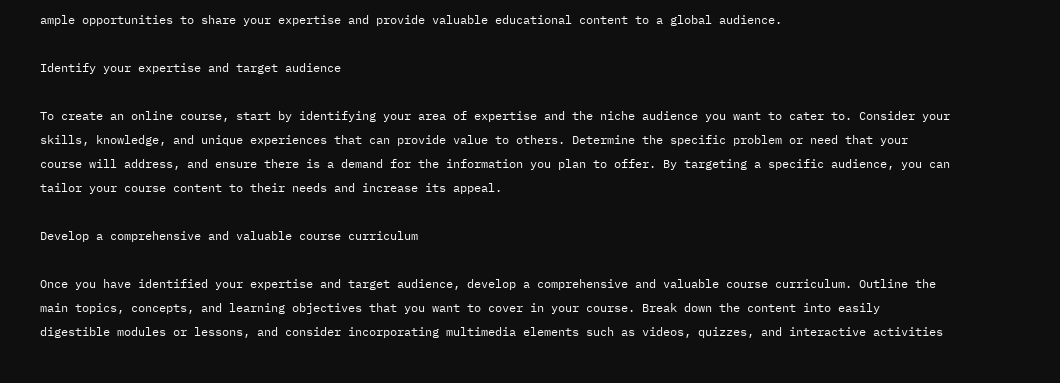ample opportunities to share your expertise and provide valuable educational content to a global audience.

Identify your expertise and target audience

To create an online course, start by identifying your area of expertise and the niche audience you want to cater to. Consider your skills, knowledge, and unique experiences that can provide value to others. Determine the specific problem or need that your course will address, and ensure there is a demand for the information you plan to offer. By targeting a specific audience, you can tailor your course content to their needs and increase its appeal.

Develop a comprehensive and valuable course curriculum

Once you have identified your expertise and target audience, develop a comprehensive and valuable course curriculum. Outline the main topics, concepts, and learning objectives that you want to cover in your course. Break down the content into easily digestible modules or lessons, and consider incorporating multimedia elements such as videos, quizzes, and interactive activities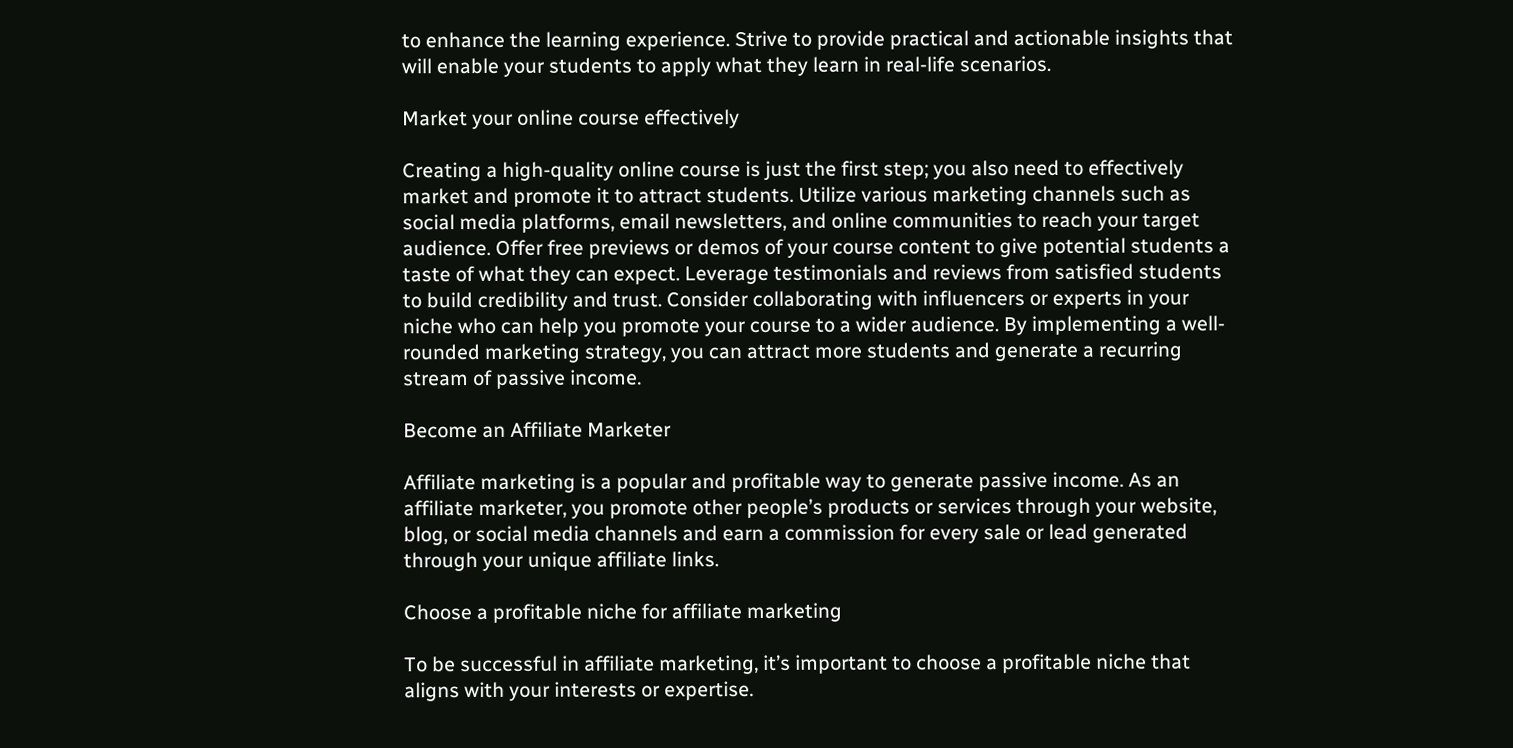to enhance the learning experience. Strive to provide practical and actionable insights that will enable your students to apply what they learn in real-life scenarios.

Market your online course effectively

Creating a high-quality online course is just the first step; you also need to effectively market and promote it to attract students. Utilize various marketing channels such as social media platforms, email newsletters, and online communities to reach your target audience. Offer free previews or demos of your course content to give potential students a taste of what they can expect. Leverage testimonials and reviews from satisfied students to build credibility and trust. Consider collaborating with influencers or experts in your niche who can help you promote your course to a wider audience. By implementing a well-rounded marketing strategy, you can attract more students and generate a recurring stream of passive income.

Become an Affiliate Marketer

Affiliate marketing is a popular and profitable way to generate passive income. As an affiliate marketer, you promote other people’s products or services through your website, blog, or social media channels and earn a commission for every sale or lead generated through your unique affiliate links.

Choose a profitable niche for affiliate marketing

To be successful in affiliate marketing, it’s important to choose a profitable niche that aligns with your interests or expertise.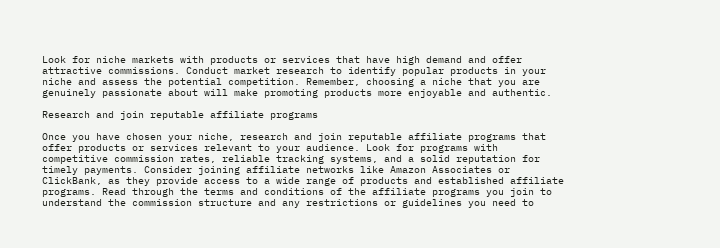Look for niche markets with products or services that have high demand and offer attractive commissions. Conduct market research to identify popular products in your niche and assess the potential competition. Remember, choosing a niche that you are genuinely passionate about will make promoting products more enjoyable and authentic.

Research and join reputable affiliate programs

Once you have chosen your niche, research and join reputable affiliate programs that offer products or services relevant to your audience. Look for programs with competitive commission rates, reliable tracking systems, and a solid reputation for timely payments. Consider joining affiliate networks like Amazon Associates or ClickBank, as they provide access to a wide range of products and established affiliate programs. Read through the terms and conditions of the affiliate programs you join to understand the commission structure and any restrictions or guidelines you need to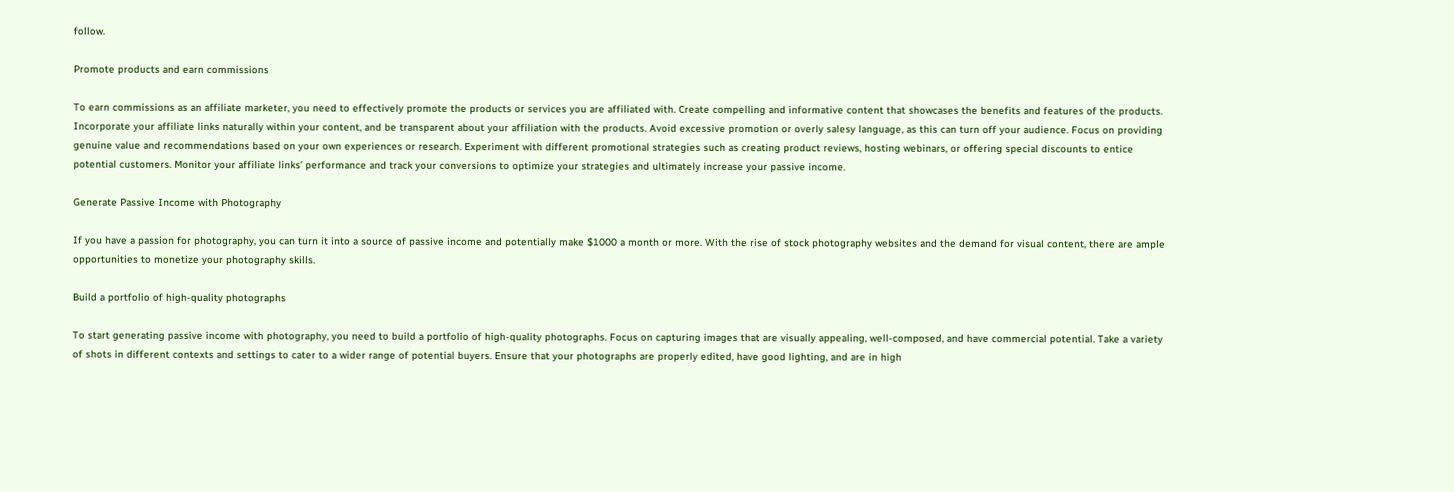follow.

Promote products and earn commissions

To earn commissions as an affiliate marketer, you need to effectively promote the products or services you are affiliated with. Create compelling and informative content that showcases the benefits and features of the products. Incorporate your affiliate links naturally within your content, and be transparent about your affiliation with the products. Avoid excessive promotion or overly salesy language, as this can turn off your audience. Focus on providing genuine value and recommendations based on your own experiences or research. Experiment with different promotional strategies such as creating product reviews, hosting webinars, or offering special discounts to entice potential customers. Monitor your affiliate links’ performance and track your conversions to optimize your strategies and ultimately increase your passive income.

Generate Passive Income with Photography

If you have a passion for photography, you can turn it into a source of passive income and potentially make $1000 a month or more. With the rise of stock photography websites and the demand for visual content, there are ample opportunities to monetize your photography skills.

Build a portfolio of high-quality photographs

To start generating passive income with photography, you need to build a portfolio of high-quality photographs. Focus on capturing images that are visually appealing, well-composed, and have commercial potential. Take a variety of shots in different contexts and settings to cater to a wider range of potential buyers. Ensure that your photographs are properly edited, have good lighting, and are in high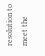resolution to meet the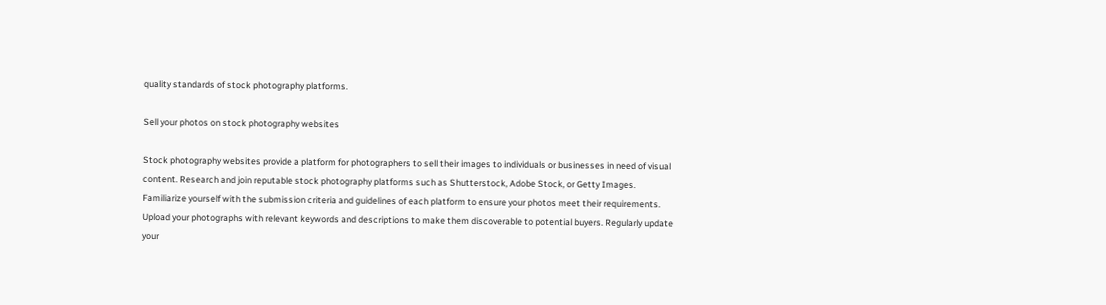quality standards of stock photography platforms.

Sell your photos on stock photography websites

Stock photography websites provide a platform for photographers to sell their images to individuals or businesses in need of visual content. Research and join reputable stock photography platforms such as Shutterstock, Adobe Stock, or Getty Images. Familiarize yourself with the submission criteria and guidelines of each platform to ensure your photos meet their requirements. Upload your photographs with relevant keywords and descriptions to make them discoverable to potential buyers. Regularly update your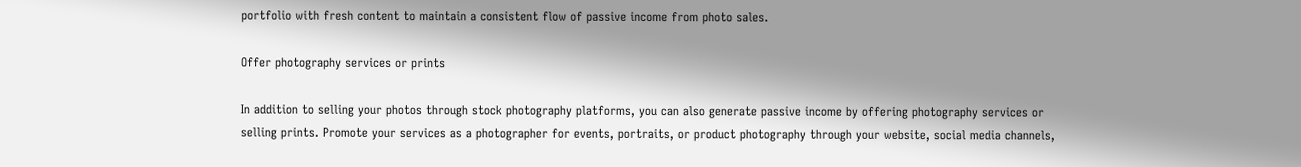portfolio with fresh content to maintain a consistent flow of passive income from photo sales.

Offer photography services or prints

In addition to selling your photos through stock photography platforms, you can also generate passive income by offering photography services or selling prints. Promote your services as a photographer for events, portraits, or product photography through your website, social media channels,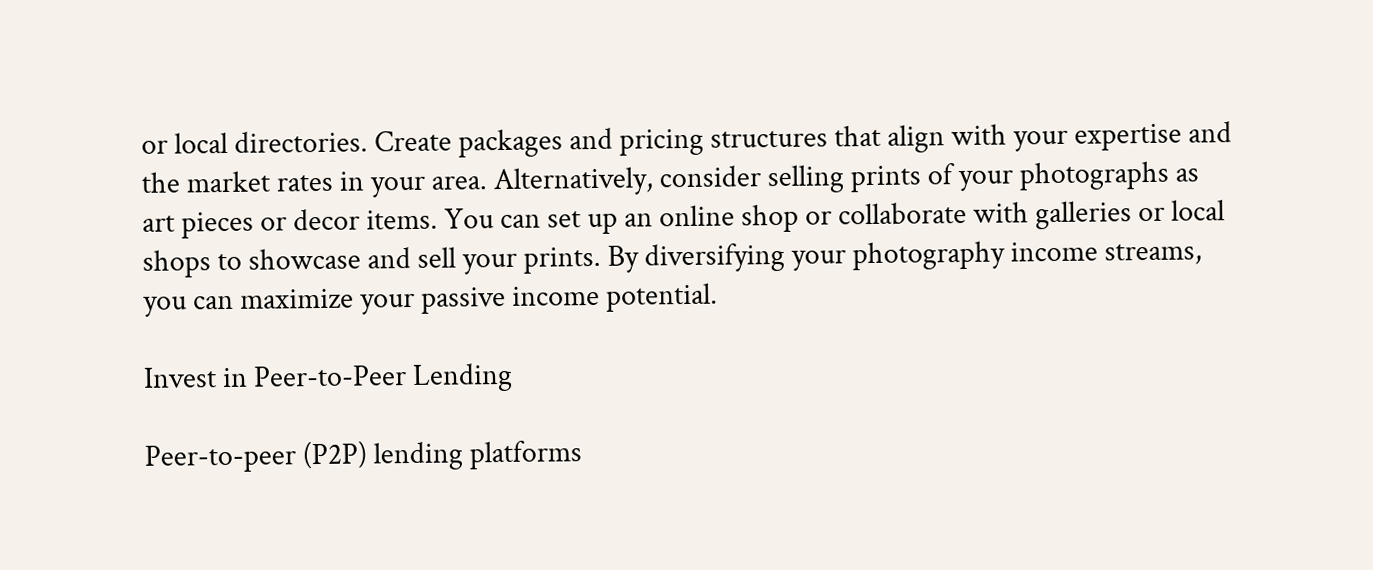or local directories. Create packages and pricing structures that align with your expertise and the market rates in your area. Alternatively, consider selling prints of your photographs as art pieces or decor items. You can set up an online shop or collaborate with galleries or local shops to showcase and sell your prints. By diversifying your photography income streams, you can maximize your passive income potential.

Invest in Peer-to-Peer Lending

Peer-to-peer (P2P) lending platforms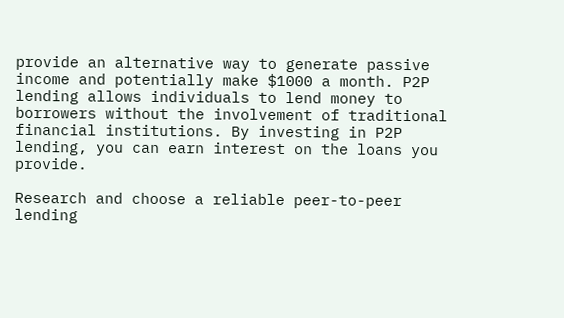provide an alternative way to generate passive income and potentially make $1000 a month. P2P lending allows individuals to lend money to borrowers without the involvement of traditional financial institutions. By investing in P2P lending, you can earn interest on the loans you provide.

Research and choose a reliable peer-to-peer lending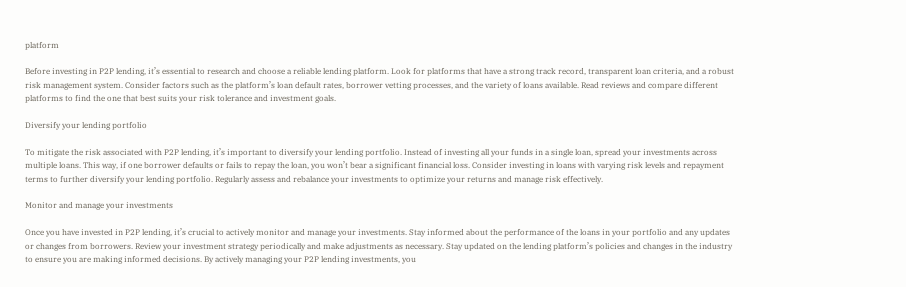platform

Before investing in P2P lending, it’s essential to research and choose a reliable lending platform. Look for platforms that have a strong track record, transparent loan criteria, and a robust risk management system. Consider factors such as the platform’s loan default rates, borrower vetting processes, and the variety of loans available. Read reviews and compare different platforms to find the one that best suits your risk tolerance and investment goals.

Diversify your lending portfolio

To mitigate the risk associated with P2P lending, it’s important to diversify your lending portfolio. Instead of investing all your funds in a single loan, spread your investments across multiple loans. This way, if one borrower defaults or fails to repay the loan, you won’t bear a significant financial loss. Consider investing in loans with varying risk levels and repayment terms to further diversify your lending portfolio. Regularly assess and rebalance your investments to optimize your returns and manage risk effectively.

Monitor and manage your investments

Once you have invested in P2P lending, it’s crucial to actively monitor and manage your investments. Stay informed about the performance of the loans in your portfolio and any updates or changes from borrowers. Review your investment strategy periodically and make adjustments as necessary. Stay updated on the lending platform’s policies and changes in the industry to ensure you are making informed decisions. By actively managing your P2P lending investments, you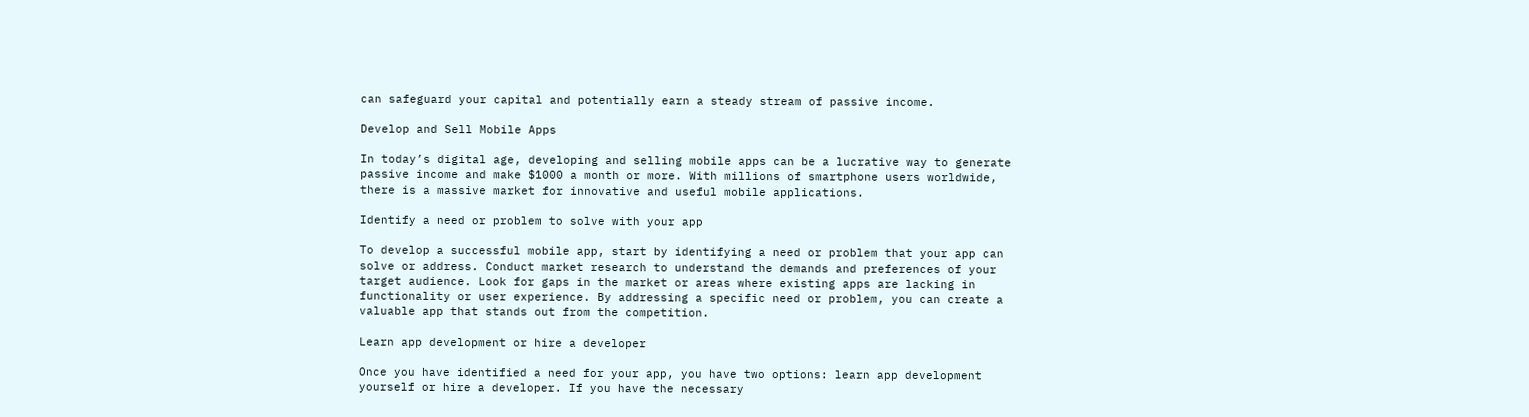can safeguard your capital and potentially earn a steady stream of passive income.

Develop and Sell Mobile Apps

In today’s digital age, developing and selling mobile apps can be a lucrative way to generate passive income and make $1000 a month or more. With millions of smartphone users worldwide, there is a massive market for innovative and useful mobile applications.

Identify a need or problem to solve with your app

To develop a successful mobile app, start by identifying a need or problem that your app can solve or address. Conduct market research to understand the demands and preferences of your target audience. Look for gaps in the market or areas where existing apps are lacking in functionality or user experience. By addressing a specific need or problem, you can create a valuable app that stands out from the competition.

Learn app development or hire a developer

Once you have identified a need for your app, you have two options: learn app development yourself or hire a developer. If you have the necessary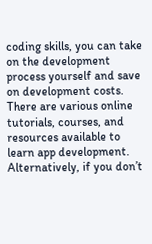coding skills, you can take on the development process yourself and save on development costs. There are various online tutorials, courses, and resources available to learn app development. Alternatively, if you don’t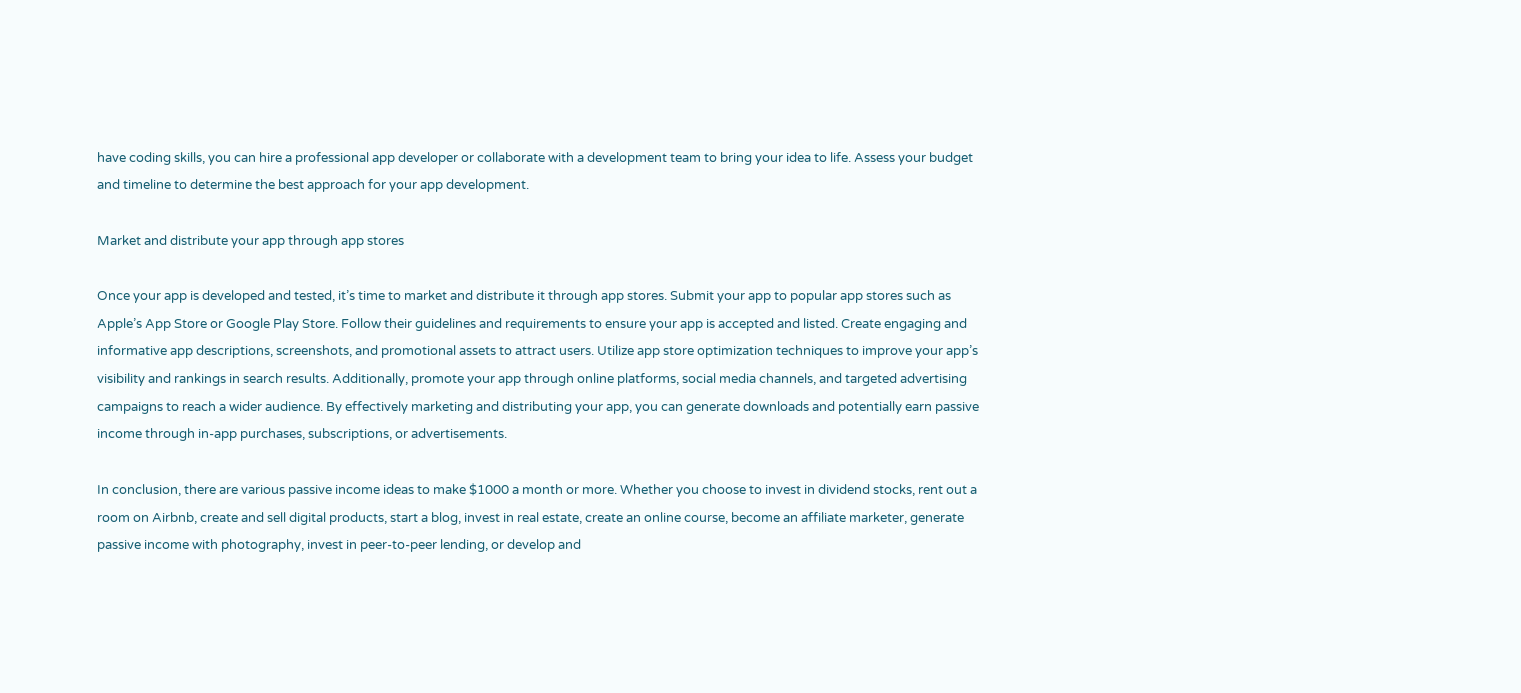have coding skills, you can hire a professional app developer or collaborate with a development team to bring your idea to life. Assess your budget and timeline to determine the best approach for your app development.

Market and distribute your app through app stores

Once your app is developed and tested, it’s time to market and distribute it through app stores. Submit your app to popular app stores such as Apple’s App Store or Google Play Store. Follow their guidelines and requirements to ensure your app is accepted and listed. Create engaging and informative app descriptions, screenshots, and promotional assets to attract users. Utilize app store optimization techniques to improve your app’s visibility and rankings in search results. Additionally, promote your app through online platforms, social media channels, and targeted advertising campaigns to reach a wider audience. By effectively marketing and distributing your app, you can generate downloads and potentially earn passive income through in-app purchases, subscriptions, or advertisements.

In conclusion, there are various passive income ideas to make $1000 a month or more. Whether you choose to invest in dividend stocks, rent out a room on Airbnb, create and sell digital products, start a blog, invest in real estate, create an online course, become an affiliate marketer, generate passive income with photography, invest in peer-to-peer lending, or develop and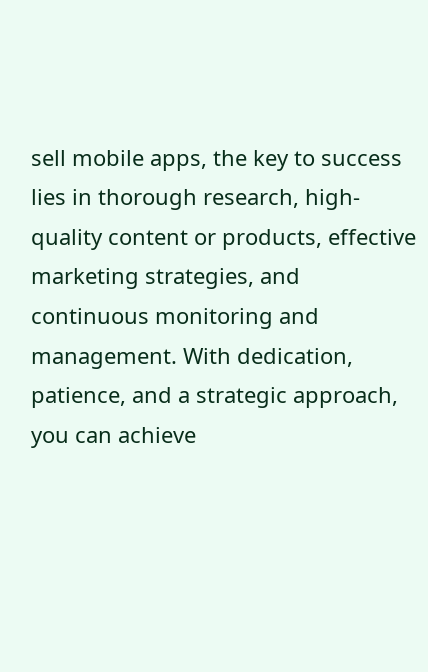sell mobile apps, the key to success lies in thorough research, high-quality content or products, effective marketing strategies, and continuous monitoring and management. With dedication, patience, and a strategic approach, you can achieve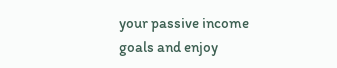your passive income goals and enjoy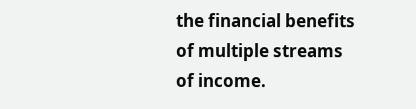the financial benefits of multiple streams of income.